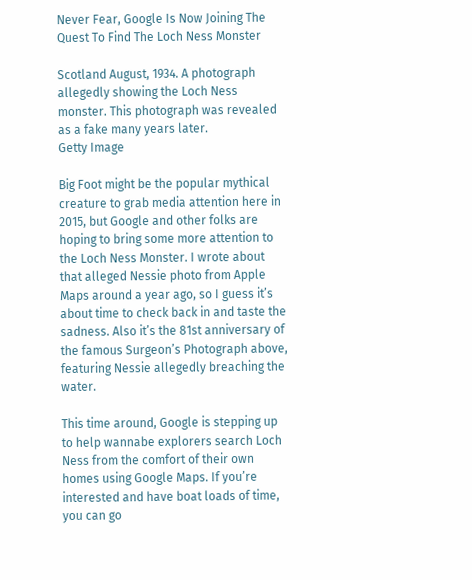Never Fear, Google Is Now Joining The Quest To Find The Loch Ness Monster

Scotland August, 1934. A photograph allegedly showing the Loch Ness monster. This photograph was revealed as a fake many years later.
Getty Image

Big Foot might be the popular mythical creature to grab media attention here in 2015, but Google and other folks are hoping to bring some more attention to the Loch Ness Monster. I wrote about that alleged Nessie photo from Apple Maps around a year ago, so I guess it’s about time to check back in and taste the sadness. Also it’s the 81st anniversary of the famous Surgeon’s Photograph above, featuring Nessie allegedly breaching the water.

This time around, Google is stepping up to help wannabe explorers search Loch Ness from the comfort of their own homes using Google Maps. If you’re interested and have boat loads of time, you can go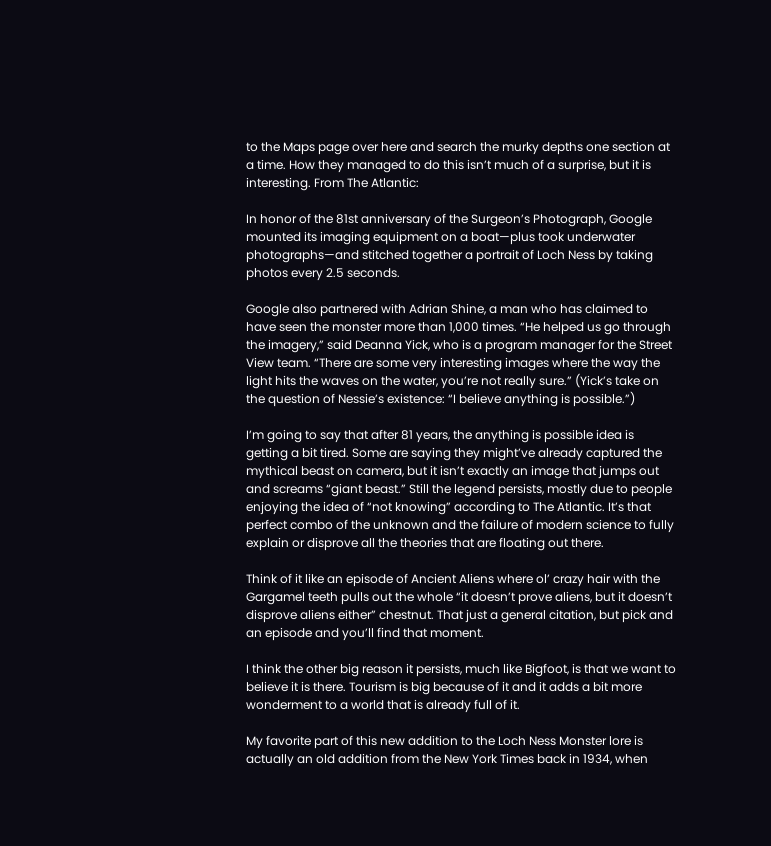to the Maps page over here and search the murky depths one section at a time. How they managed to do this isn’t much of a surprise, but it is interesting. From The Atlantic:

In honor of the 81st anniversary of the Surgeon’s Photograph, Google mounted its imaging equipment on a boat—plus took underwater photographs—and stitched together a portrait of Loch Ness by taking photos every 2.5 seconds.

Google also partnered with Adrian Shine, a man who has claimed to have seen the monster more than 1,000 times. “He helped us go through the imagery,” said Deanna Yick, who is a program manager for the Street View team. “There are some very interesting images where the way the light hits the waves on the water, you’re not really sure.” (Yick’s take on the question of Nessie’s existence: “I believe anything is possible.”)

I’m going to say that after 81 years, the anything is possible idea is getting a bit tired. Some are saying they might’ve already captured the mythical beast on camera, but it isn’t exactly an image that jumps out and screams “giant beast.” Still the legend persists, mostly due to people enjoying the idea of “not knowing” according to The Atlantic. It’s that perfect combo of the unknown and the failure of modern science to fully explain or disprove all the theories that are floating out there.

Think of it like an episode of Ancient Aliens where ol’ crazy hair with the Gargamel teeth pulls out the whole “it doesn’t prove aliens, but it doesn’t disprove aliens either” chestnut. That just a general citation, but pick and an episode and you’ll find that moment.

I think the other big reason it persists, much like Bigfoot, is that we want to believe it is there. Tourism is big because of it and it adds a bit more wonderment to a world that is already full of it.

My favorite part of this new addition to the Loch Ness Monster lore is actually an old addition from the New York Times back in 1934, when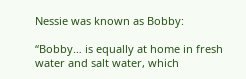Nessie was known as Bobby:

“Bobby… is equally at home in fresh water and salt water, which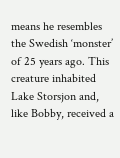means he resembles the Swedish ‘monster’ of 25 years ago. This creature inhabited Lake Storsjon and, like Bobby, received a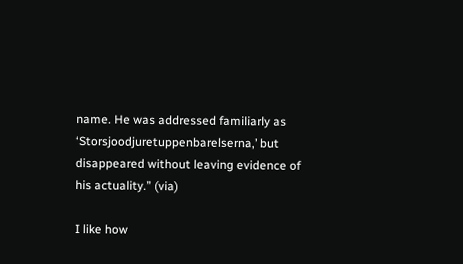name. He was addressed familiarly as ‘Storsjoodjuretuppenbarelserna,’ but disappeared without leaving evidence of his actuality.” (via)

I like how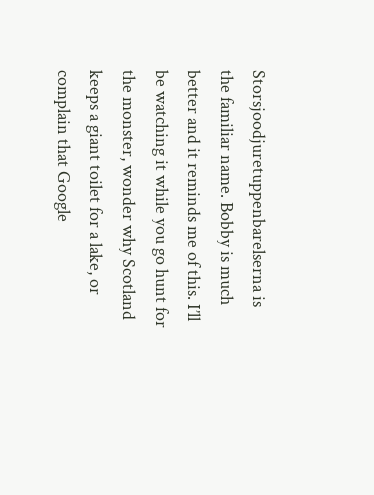Storsjoodjuretuppenbarelserna is the familiar name. Bobby is much better and it reminds me of this. I’ll be watching it while you go hunt for the monster, wonder why Scotland keeps a giant toilet for a lake, or complain that Google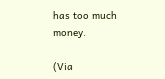has too much money.

(Via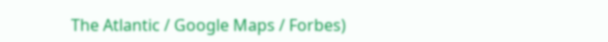The Atlantic / Google Maps / Forbes)